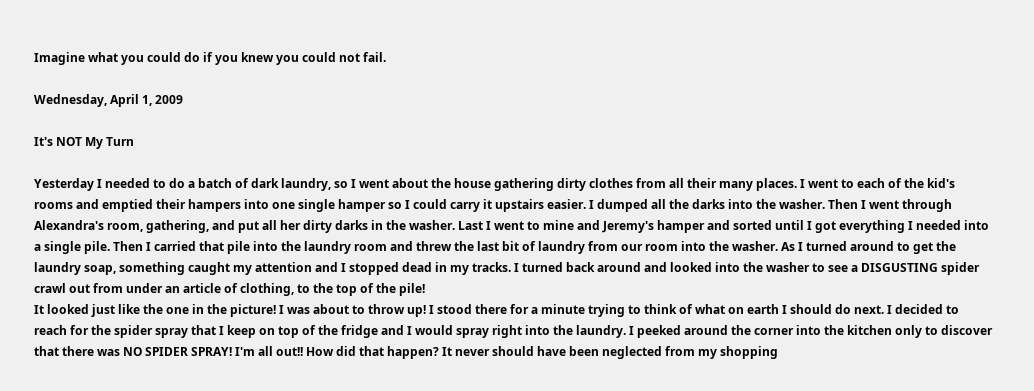Imagine what you could do if you knew you could not fail.

Wednesday, April 1, 2009

It's NOT My Turn

Yesterday I needed to do a batch of dark laundry, so I went about the house gathering dirty clothes from all their many places. I went to each of the kid's rooms and emptied their hampers into one single hamper so I could carry it upstairs easier. I dumped all the darks into the washer. Then I went through Alexandra's room, gathering, and put all her dirty darks in the washer. Last I went to mine and Jeremy's hamper and sorted until I got everything I needed into a single pile. Then I carried that pile into the laundry room and threw the last bit of laundry from our room into the washer. As I turned around to get the laundry soap, something caught my attention and I stopped dead in my tracks. I turned back around and looked into the washer to see a DISGUSTING spider crawl out from under an article of clothing, to the top of the pile!
It looked just like the one in the picture! I was about to throw up! I stood there for a minute trying to think of what on earth I should do next. I decided to reach for the spider spray that I keep on top of the fridge and I would spray right into the laundry. I peeked around the corner into the kitchen only to discover that there was NO SPIDER SPRAY! I'm all out!! How did that happen? It never should have been neglected from my shopping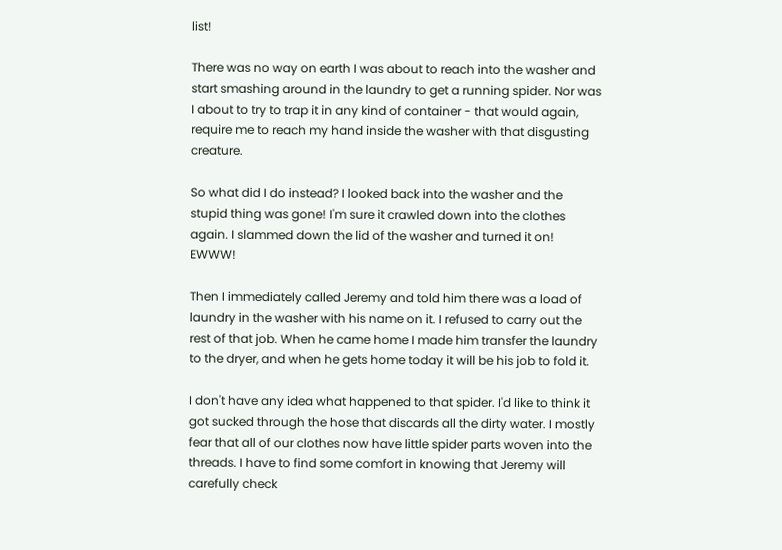list!

There was no way on earth I was about to reach into the washer and start smashing around in the laundry to get a running spider. Nor was I about to try to trap it in any kind of container - that would again, require me to reach my hand inside the washer with that disgusting creature.

So what did I do instead? I looked back into the washer and the stupid thing was gone! I'm sure it crawled down into the clothes again. I slammed down the lid of the washer and turned it on! EWWW!

Then I immediately called Jeremy and told him there was a load of laundry in the washer with his name on it. I refused to carry out the rest of that job. When he came home I made him transfer the laundry to the dryer, and when he gets home today it will be his job to fold it.

I don't have any idea what happened to that spider. I'd like to think it got sucked through the hose that discards all the dirty water. I mostly fear that all of our clothes now have little spider parts woven into the threads. I have to find some comfort in knowing that Jeremy will carefully check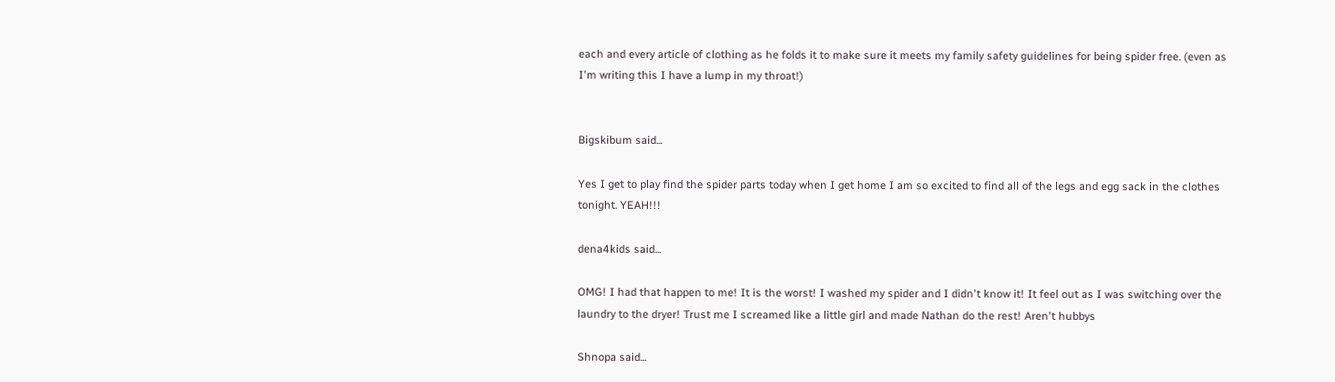each and every article of clothing as he folds it to make sure it meets my family safety guidelines for being spider free. (even as I'm writing this I have a lump in my throat!)


Bigskibum said...

Yes I get to play find the spider parts today when I get home I am so excited to find all of the legs and egg sack in the clothes tonight. YEAH!!!

dena4kids said...

OMG! I had that happen to me! It is the worst! I washed my spider and I didn't know it! It feel out as I was switching over the laundry to the dryer! Trust me I screamed like a little girl and made Nathan do the rest! Aren't hubbys

Shnopa said...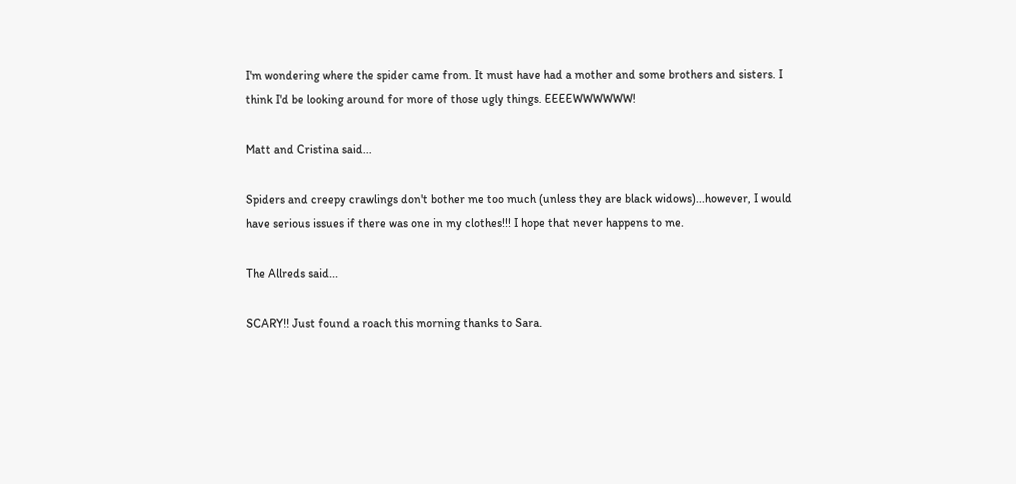I'm wondering where the spider came from. It must have had a mother and some brothers and sisters. I think I'd be looking around for more of those ugly things. EEEEWWWWWW!

Matt and Cristina said...

Spiders and creepy crawlings don't bother me too much (unless they are black widows)...however, I would have serious issues if there was one in my clothes!!! I hope that never happens to me.

The Allreds said...

SCARY!! Just found a roach this morning thanks to Sara.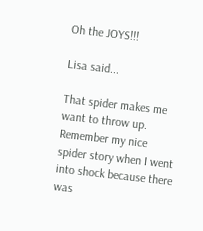Oh the JOYS!!!

Lisa said...

That spider makes me want to throw up. Remember my nice spider story when I went into shock because there was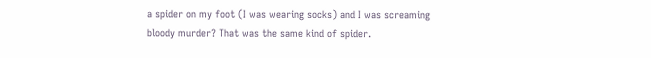a spider on my foot (I was wearing socks) and I was screaming bloody murder? That was the same kind of spider.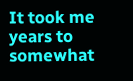It took me years to somewhat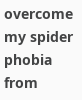overcome my spider phobia from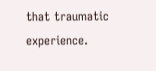that traumatic experience.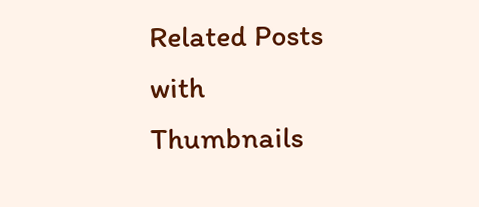Related Posts with Thumbnails